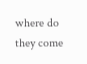where do they come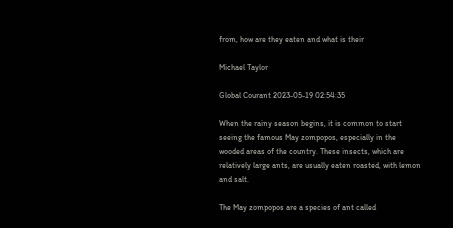from, how are they eaten and what is their

Michael Taylor

Global Courant 2023-05-19 02:54:35

When the rainy season begins, it is common to start seeing the famous May zompopos, especially in the wooded areas of the country. These insects, which are relatively large ants, are usually eaten roasted, with lemon and salt.

The May zompopos are a species of ant called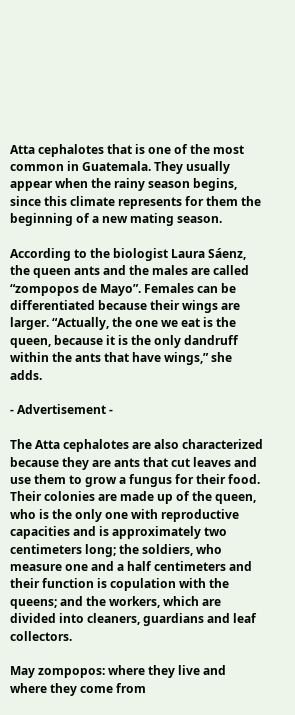Atta cephalotes that is one of the most common in Guatemala. They usually appear when the rainy season begins, since this climate represents for them the beginning of a new mating season.

According to the biologist Laura Sáenz, the queen ants and the males are called “zompopos de Mayo”. Females can be differentiated because their wings are larger. “Actually, the one we eat is the queen, because it is the only dandruff within the ants that have wings,” she adds.

- Advertisement -

The Atta cephalotes are also characterized because they are ants that cut leaves and use them to grow a fungus for their food. Their colonies are made up of the queen, who is the only one with reproductive capacities and is approximately two centimeters long; the soldiers, who measure one and a half centimeters and their function is copulation with the queens; and the workers, which are divided into cleaners, guardians and leaf collectors.

May zompopos: where they live and where they come from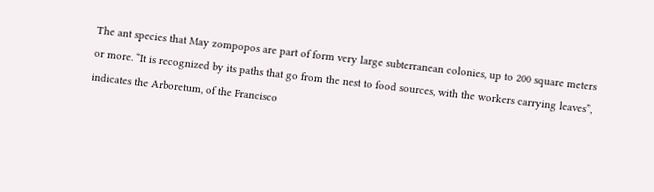The ant species that May zompopos are part of form very large subterranean colonies, up to 200 square meters or more. “It is recognized by its paths that go from the nest to food sources, with the workers carrying leaves”, indicates the Arboretum, of the Francisco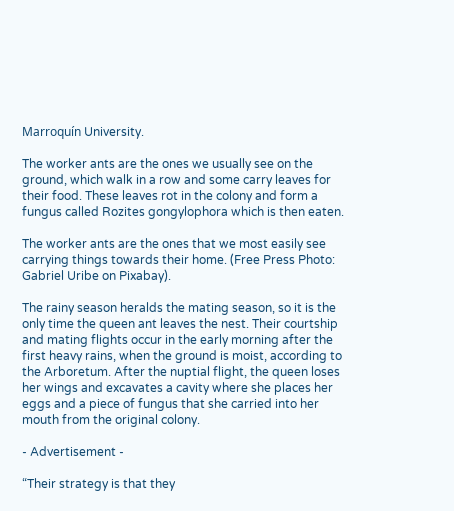Marroquín University.

The worker ants are the ones we usually see on the ground, which walk in a row and some carry leaves for their food. These leaves rot in the colony and form a fungus called Rozites gongylophora which is then eaten.

The worker ants are the ones that we most easily see carrying things towards their home. (Free Press Photo: Gabriel Uribe on Pixabay).

The rainy season heralds the mating season, so it is the only time the queen ant leaves the nest. Their courtship and mating flights occur in the early morning after the first heavy rains, when the ground is moist, according to the Arboretum. After the nuptial flight, the queen loses her wings and excavates a cavity where she places her eggs and a piece of fungus that she carried into her mouth from the original colony.

- Advertisement -

“Their strategy is that they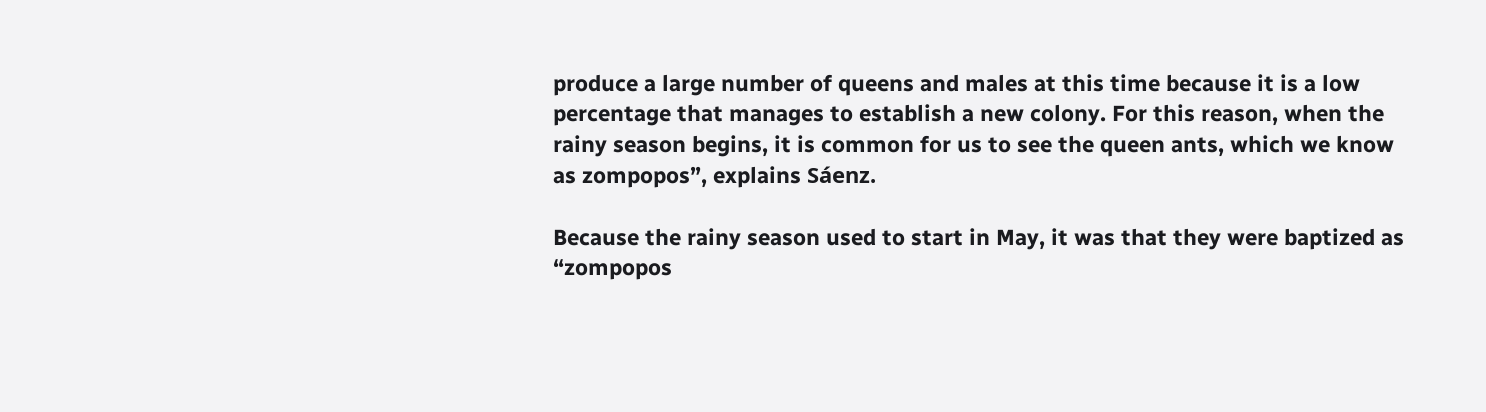produce a large number of queens and males at this time because it is a low percentage that manages to establish a new colony. For this reason, when the rainy season begins, it is common for us to see the queen ants, which we know as zompopos”, explains Sáenz.

Because the rainy season used to start in May, it was that they were baptized as “zompopos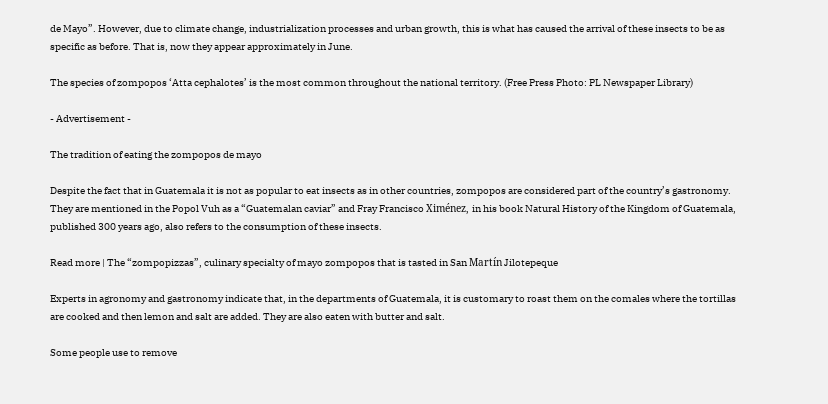de Mayo”. However, due to climate change, industrialization processes and urban growth, this is what has caused the arrival of these insects to be as specific as before. That is, now they appear approximately in June.

The species of zompopos ‘Atta cephalotes’ is the most common throughout the national territory. (Free Press Photo: PL Newspaper Library)

- Advertisement -

The tradition of eating the zompopos de mayo

Despite the fact that in Guatemala it is not as popular to eat insects as in other countries, zompopos are considered part of the country’s gastronomy. They are mentioned in the Popol Vuh as a “Guatemalan caviar” and Fray Francisco Ximénez, in his book Natural History of the Kingdom of Guatemala, published 300 years ago, also refers to the consumption of these insects.

Read more | The “zompopizzas”, culinary specialty of mayo zompopos that is tasted in San Martín Jilotepeque

Experts in agronomy and gastronomy indicate that, in the departments of Guatemala, it is customary to roast them on the comales where the tortillas are cooked and then lemon and salt are added. They are also eaten with butter and salt.

Some people use to remove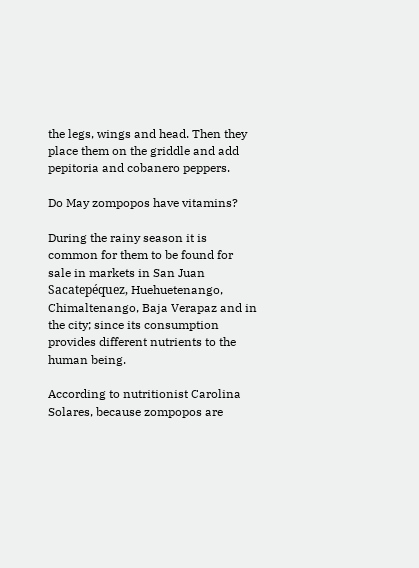the legs, wings and head. Then they place them on the griddle and add pepitoria and cobanero peppers.

Do May zompopos have vitamins?

During the rainy season it is common for them to be found for sale in markets in San Juan Sacatepéquez, Huehuetenango, Chimaltenango, Baja Verapaz and in the city; since its consumption provides different nutrients to the human being.

According to nutritionist Carolina Solares, because zompopos are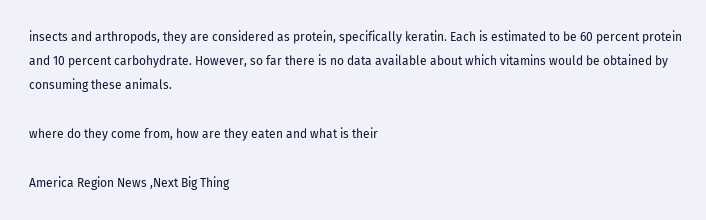insects and arthropods, they are considered as protein, specifically keratin. Each is estimated to be 60 percent protein and 10 percent carbohydrate. However, so far there is no data available about which vitamins would be obtained by consuming these animals.

where do they come from, how are they eaten and what is their

America Region News ,Next Big Thing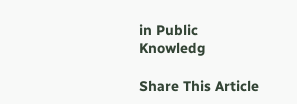in Public Knowledg

Share This Article